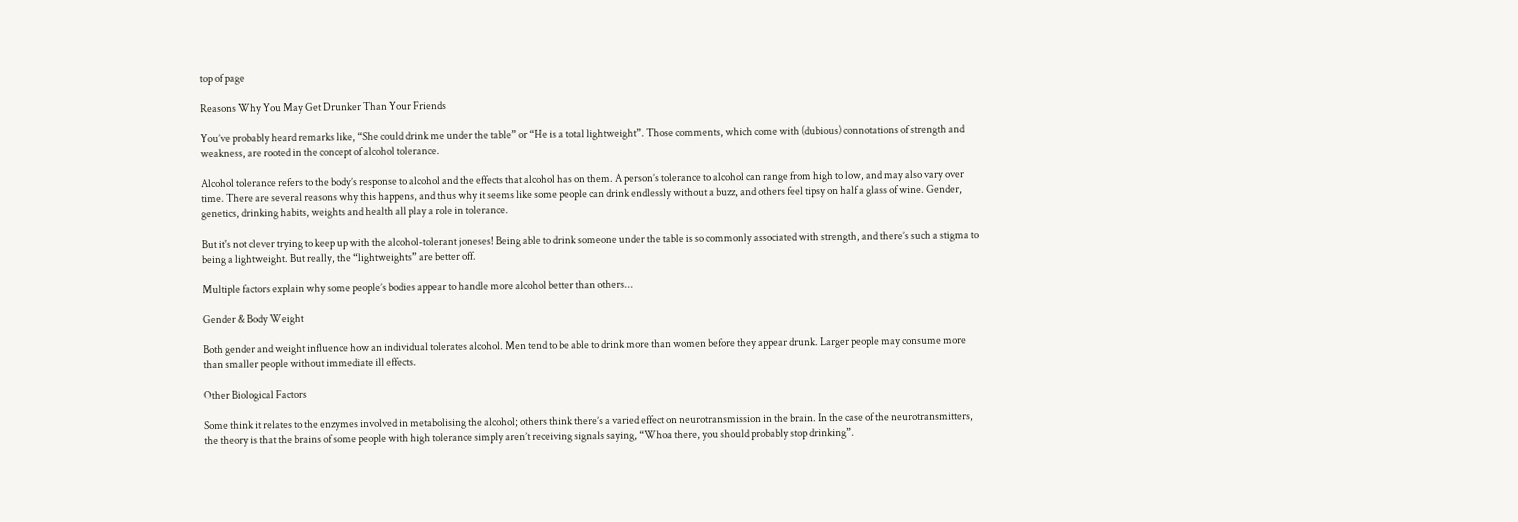top of page

Reasons Why You May Get Drunker Than Your Friends

You’ve probably heard remarks like, “She could drink me under the table” or “He is a total lightweight”. Those comments, which come with (dubious) connotations of strength and weakness, are rooted in the concept of alcohol tolerance.

Alcohol tolerance refers to the body’s response to alcohol and the effects that alcohol has on them. A person’s tolerance to alcohol can range from high to low, and may also vary over time. There are several reasons why this happens, and thus why it seems like some people can drink endlessly without a buzz, and others feel tipsy on half a glass of wine. Gender, genetics, drinking habits, weights and health all play a role in tolerance.

But it's not clever trying to keep up with the alcohol-tolerant joneses! Being able to drink someone under the table is so commonly associated with strength, and there’s such a stigma to being a lightweight. But really, the “lightweights” are better off.

Multiple factors explain why some people’s bodies appear to handle more alcohol better than others...

Gender & Body Weight

Both gender and weight influence how an individual tolerates alcohol. Men tend to be able to drink more than women before they appear drunk. Larger people may consume more than smaller people without immediate ill effects.

Other Biological Factors

Some think it relates to the enzymes involved in metabolising the alcohol; others think there’s a varied effect on neurotransmission in the brain. In the case of the neurotransmitters, the theory is that the brains of some people with high tolerance simply aren’t receiving signals saying, “Whoa there, you should probably stop drinking”.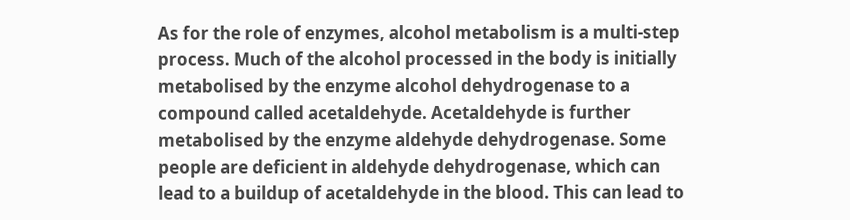As for the role of enzymes, alcohol metabolism is a multi-step process. Much of the alcohol processed in the body is initially metabolised by the enzyme alcohol dehydrogenase to a compound called acetaldehyde. Acetaldehyde is further metabolised by the enzyme aldehyde dehydrogenase. Some people are deficient in aldehyde dehydrogenase, which can lead to a buildup of acetaldehyde in the blood. This can lead to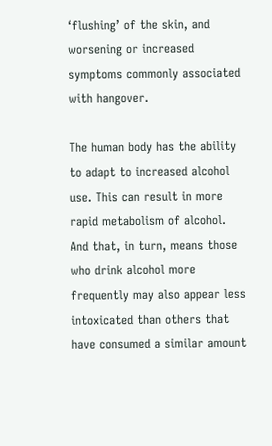‘flushing’ of the skin, and worsening or increased symptoms commonly associated with hangover.

The human body has the ability to adapt to increased alcohol use. This can result in more rapid metabolism of alcohol. And that, in turn, means those who drink alcohol more frequently may also appear less intoxicated than others that have consumed a similar amount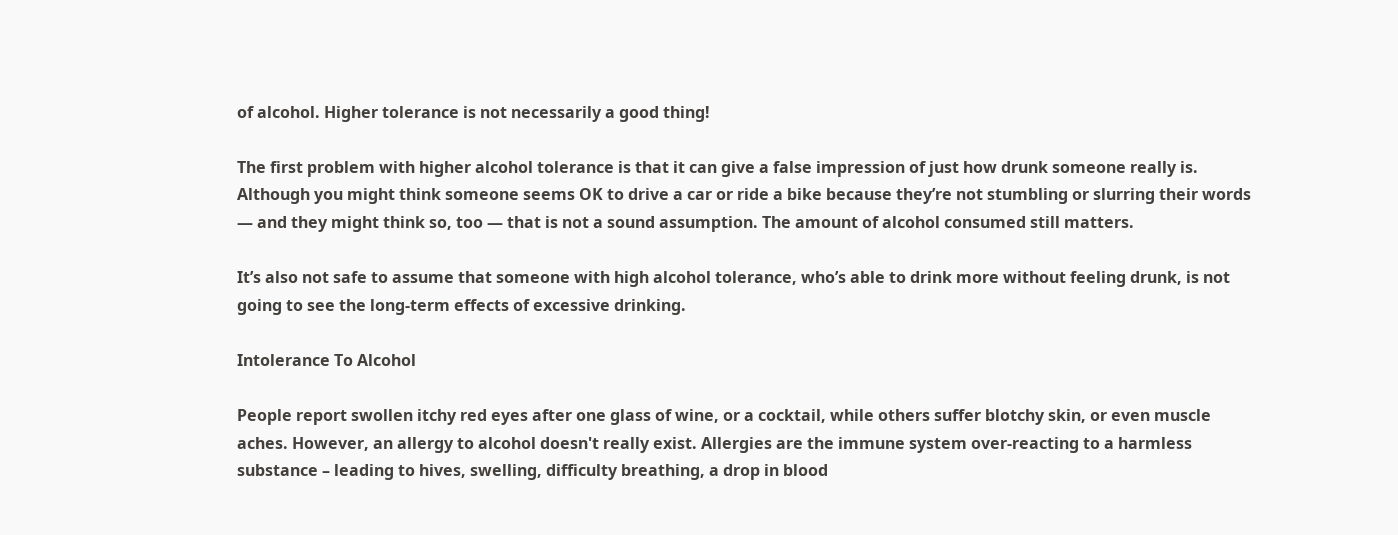of alcohol. Higher tolerance is not necessarily a good thing!

The first problem with higher alcohol tolerance is that it can give a false impression of just how drunk someone really is. Although you might think someone seems OK to drive a car or ride a bike because they’re not stumbling or slurring their words ― and they might think so, too ― that is not a sound assumption. The amount of alcohol consumed still matters.

It’s also not safe to assume that someone with high alcohol tolerance, who’s able to drink more without feeling drunk, is not going to see the long-term effects of excessive drinking.

Intolerance To Alcohol

People report swollen itchy red eyes after one glass of wine, or a cocktail, while others suffer blotchy skin, or even muscle aches. However, an allergy to alcohol doesn't really exist. Allergies are the immune system over-reacting to a harmless substance – leading to hives, swelling, difficulty breathing, a drop in blood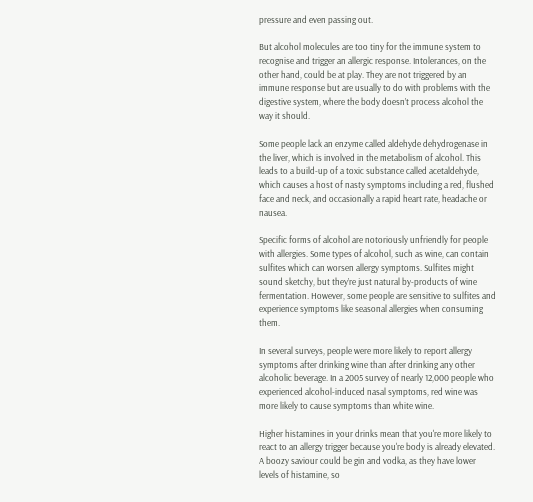pressure and even passing out.

But alcohol molecules are too tiny for the immune system to recognise and trigger an allergic response. Intolerances, on the other hand, could be at play. They are not triggered by an immune response but are usually to do with problems with the digestive system, where the body doesn’t process alcohol the way it should.

Some people lack an enzyme called aldehyde dehydrogenase in the liver, which is involved in the metabolism of alcohol. This leads to a build-up of a toxic substance called acetaldehyde, which causes a host of nasty symptoms including a red, flushed face and neck, and occasionally a rapid heart rate, headache or nausea.

Specific forms of alcohol are notoriously unfriendly for people with allergies. Some types of alcohol, such as wine, can contain sulfites which can worsen allergy symptoms. Sulfites might sound sketchy, but they’re just natural by-products of wine fermentation. However, some people are sensitive to sulfites and experience symptoms like seasonal allergies when consuming them.

In several surveys, people were more likely to report allergy symptoms after drinking wine than after drinking any other alcoholic beverage. In a 2005 survey of nearly 12,000 people who experienced alcohol-induced nasal symptoms, red wine was more likely to cause symptoms than white wine.

Higher histamines in your drinks mean that you're more likely to react to an allergy trigger because you're body is already elevated. A boozy saviour could be gin and vodka, as they have lower levels of histamine, so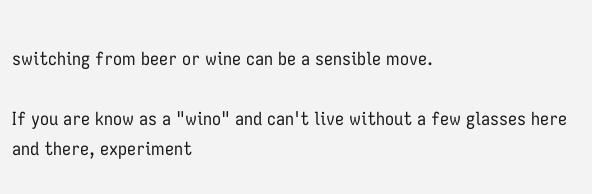switching from beer or wine can be a sensible move.

If you are know as a "wino" and can't live without a few glasses here and there, experiment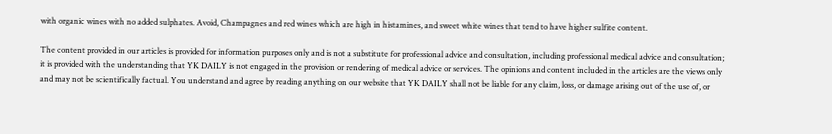with organic wines with no added sulphates. Avoid, Champagnes and red wines which are high in histamines, and sweet white wines that tend to have higher sulfite content.

The content provided in our articles is provided for information purposes only and is not a substitute for professional advice and consultation, including professional medical advice and consultation; it is provided with the understanding that YK DAILY is not engaged in the provision or rendering of medical advice or services. The opinions and content included in the articles are the views only and may not be scientifically factual. You understand and agree by reading anything on our website that YK DAILY shall not be liable for any claim, loss, or damage arising out of the use of, or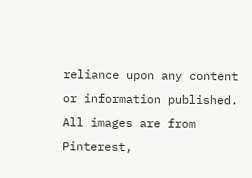reliance upon any content or information published. All images are from Pinterest,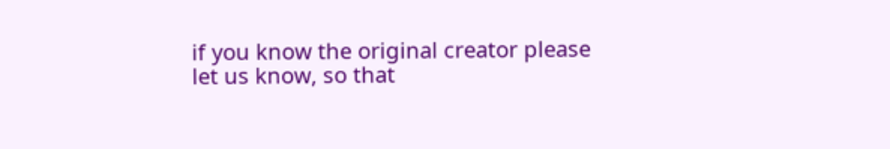if you know the original creator please let us know, so that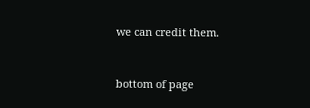we can credit them.


bottom of page